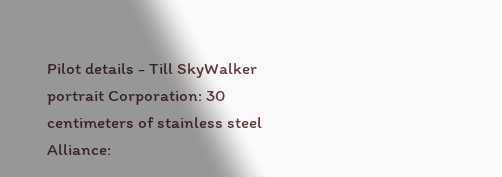Pilot details - Till SkyWalker
portrait Corporation: 30 centimeters of stainless steel
Alliance: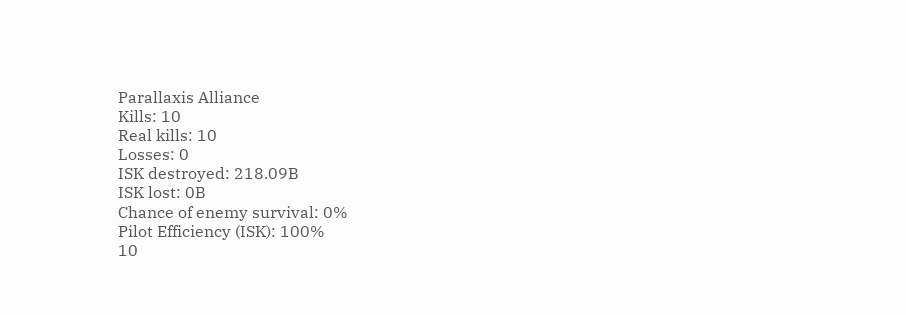Parallaxis Alliance
Kills: 10
Real kills: 10
Losses: 0
ISK destroyed: 218.09B
ISK lost: 0B
Chance of enemy survival: 0%
Pilot Efficiency (ISK): 100%
10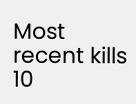Most recent kills
10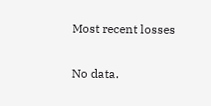Most recent losses

No data.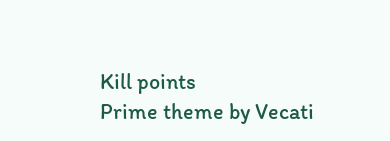Kill points
Prime theme by Vecati